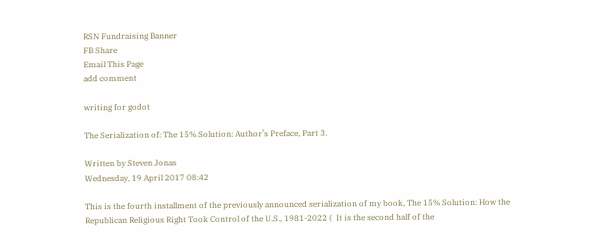RSN Fundraising Banner
FB Share
Email This Page
add comment

writing for godot

The Serialization of: The 15% Solution: Author’s Preface, Part 3.

Written by Steven Jonas
Wednesday, 19 April 2017 08:42

This is the fourth installment of the previously announced serialization of my book, The 15% Solution: How the Republican Religious Right Took Control of the U.S., 1981-2022 (  It is the second half of the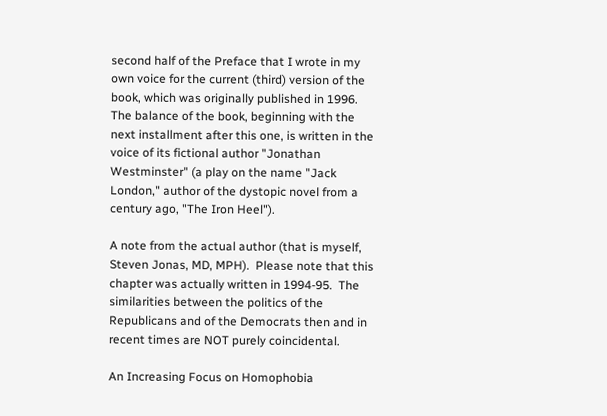second half of the Preface that I wrote in my own voice for the current (third) version of the book, which was originally published in 1996.  The balance of the book, beginning with the next installment after this one, is written in the voice of its fictional author "Jonathan Westminster" (a play on the name "Jack London," author of the dystopic novel from a century ago, "The Iron Heel").

A note from the actual author (that is myself, Steven Jonas, MD, MPH).  Please note that this chapter was actually written in 1994-95.  The similarities between the politics of the Republicans and of the Democrats then and in recent times are NOT purely coincidental.

An Increasing Focus on Homophobia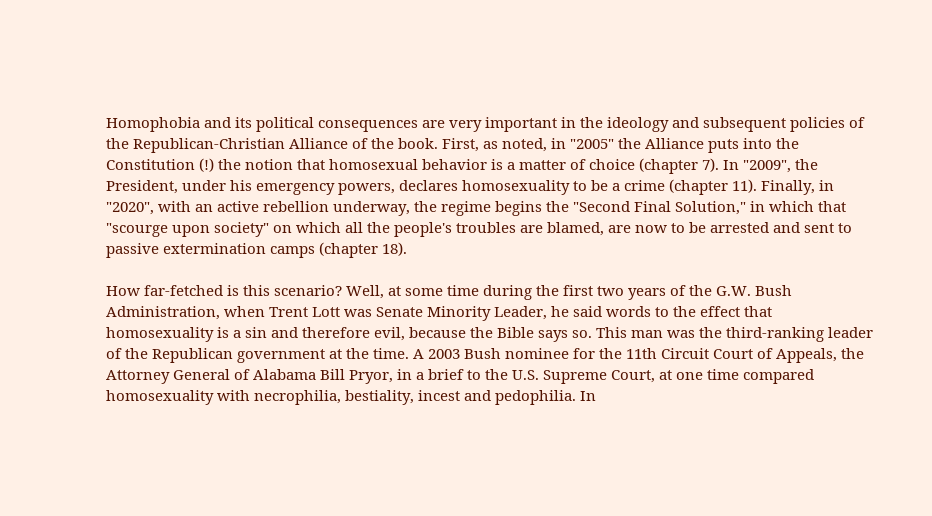Homophobia and its political consequences are very important in the ideology and subsequent policies of the Republican-Christian Alliance of the book. First, as noted, in "2005" the Alliance puts into the Constitution (!) the notion that homosexual behavior is a matter of choice (chapter 7). In "2009", the President, under his emergency powers, declares homosexuality to be a crime (chapter 11). Finally, in "2020", with an active rebellion underway, the regime begins the "Second Final Solution," in which that "scourge upon society" on which all the people's troubles are blamed, are now to be arrested and sent to passive extermination camps (chapter 18).

How far-fetched is this scenario? Well, at some time during the first two years of the G.W. Bush Administration, when Trent Lott was Senate Minority Leader, he said words to the effect that homosexuality is a sin and therefore evil, because the Bible says so. This man was the third-ranking leader of the Republican government at the time. A 2003 Bush nominee for the 11th Circuit Court of Appeals, the Attorney General of Alabama Bill Pryor, in a brief to the U.S. Supreme Court, at one time compared homosexuality with necrophilia, bestiality, incest and pedophilia. In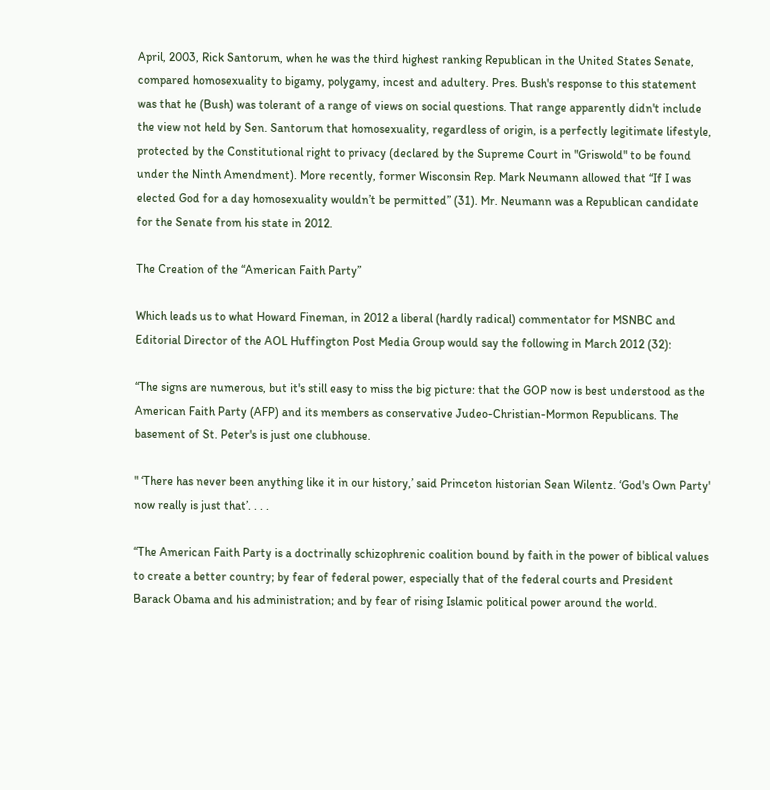April, 2003, Rick Santorum, when he was the third highest ranking Republican in the United States Senate, compared homosexuality to bigamy, polygamy, incest and adultery. Pres. Bush's response to this statement was that he (Bush) was tolerant of a range of views on social questions. That range apparently didn't include the view not held by Sen. Santorum that homosexuality, regardless of origin, is a perfectly legitimate lifestyle, protected by the Constitutional right to privacy (declared by the Supreme Court in "Griswold" to be found under the Ninth Amendment). More recently, former Wisconsin Rep. Mark Neumann allowed that “If I was elected God for a day homosexuality wouldn’t be permitted” (31). Mr. Neumann was a Republican candidate for the Senate from his state in 2012.

The Creation of the “American Faith Party”

Which leads us to what Howard Fineman, in 2012 a liberal (hardly radical) commentator for MSNBC and Editorial Director of the AOL Huffington Post Media Group would say the following in March 2012 (32):

“The signs are numerous, but it's still easy to miss the big picture: that the GOP now is best understood as the American Faith Party (AFP) and its members as conservative Judeo-Christian-Mormon Republicans. The basement of St. Peter's is just one clubhouse.

" ‘There has never been anything like it in our history,’ said Princeton historian Sean Wilentz. ‘God's Own Party' now really is just that’. . . .

“The American Faith Party is a doctrinally schizophrenic coalition bound by faith in the power of biblical values to create a better country; by fear of federal power, especially that of the federal courts and President Barack Obama and his administration; and by fear of rising Islamic political power around the world.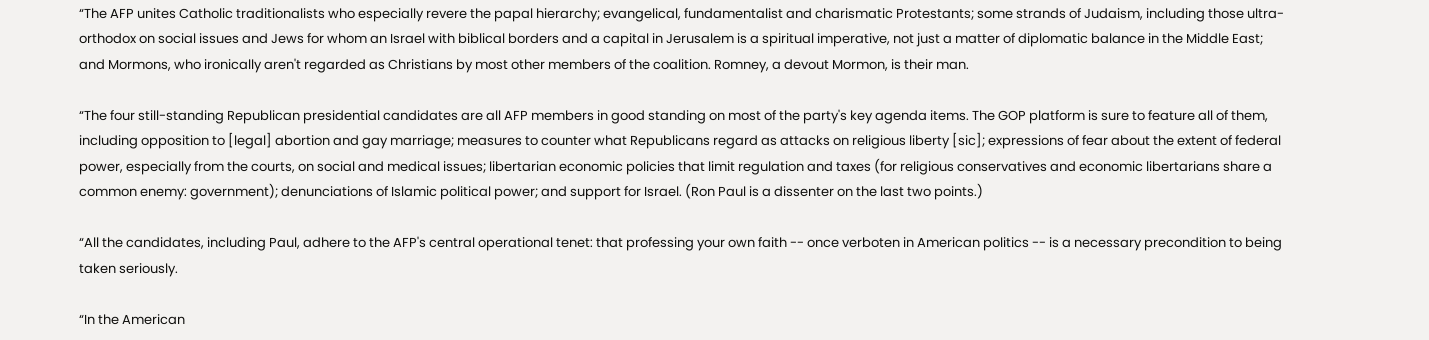“The AFP unites Catholic traditionalists who especially revere the papal hierarchy; evangelical, fundamentalist and charismatic Protestants; some strands of Judaism, including those ultra-orthodox on social issues and Jews for whom an Israel with biblical borders and a capital in Jerusalem is a spiritual imperative, not just a matter of diplomatic balance in the Middle East; and Mormons, who ironically aren't regarded as Christians by most other members of the coalition. Romney, a devout Mormon, is their man.

“The four still-standing Republican presidential candidates are all AFP members in good standing on most of the party's key agenda items. The GOP platform is sure to feature all of them, including opposition to [legal] abortion and gay marriage; measures to counter what Republicans regard as attacks on religious liberty [sic]; expressions of fear about the extent of federal power, especially from the courts, on social and medical issues; libertarian economic policies that limit regulation and taxes (for religious conservatives and economic libertarians share a common enemy: government); denunciations of Islamic political power; and support for Israel. (Ron Paul is a dissenter on the last two points.)

“All the candidates, including Paul, adhere to the AFP's central operational tenet: that professing your own faith -- once verboten in American politics -- is a necessary precondition to being taken seriously.

“In the American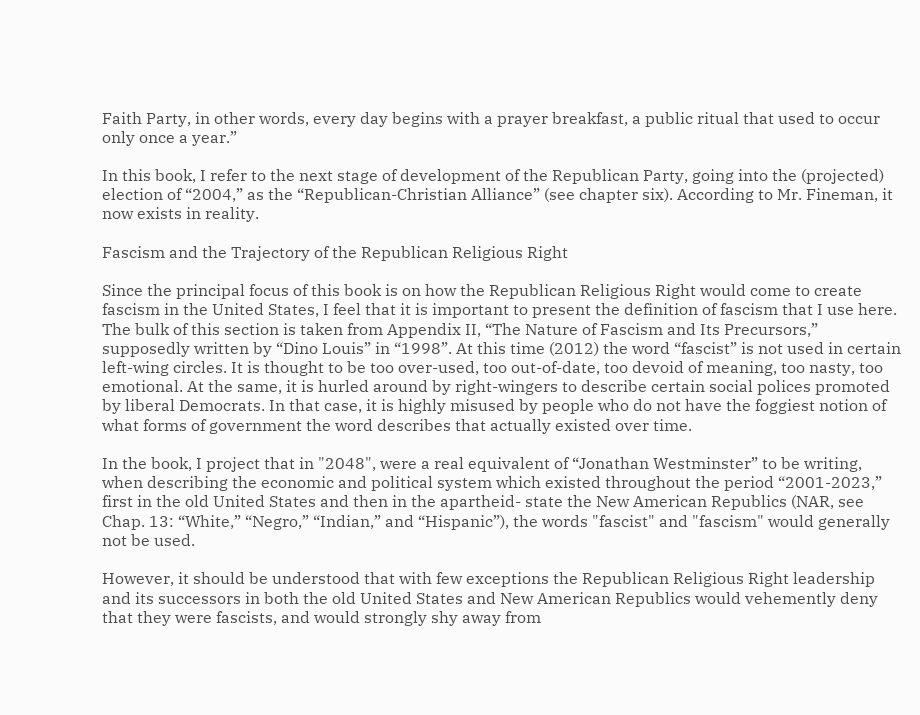Faith Party, in other words, every day begins with a prayer breakfast, a public ritual that used to occur only once a year.”

In this book, I refer to the next stage of development of the Republican Party, going into the (projected) election of “2004,” as the “Republican-Christian Alliance” (see chapter six). According to Mr. Fineman, it now exists in reality.

Fascism and the Trajectory of the Republican Religious Right

Since the principal focus of this book is on how the Republican Religious Right would come to create fascism in the United States, I feel that it is important to present the definition of fascism that I use here. The bulk of this section is taken from Appendix II, “The Nature of Fascism and Its Precursors,” supposedly written by “Dino Louis” in “1998”. At this time (2012) the word “fascist” is not used in certain left-wing circles. It is thought to be too over-used, too out-of-date, too devoid of meaning, too nasty, too emotional. At the same, it is hurled around by right-wingers to describe certain social polices promoted by liberal Democrats. In that case, it is highly misused by people who do not have the foggiest notion of what forms of government the word describes that actually existed over time.

In the book, I project that in "2048", were a real equivalent of “Jonathan Westminster” to be writing, when describing the economic and political system which existed throughout the period “2001-2023,” first in the old United States and then in the apartheid- state the New American Republics (NAR, see Chap. 13: “White,” “Negro,” “Indian,” and “Hispanic”), the words "fascist" and "fascism" would generally not be used.

However, it should be understood that with few exceptions the Republican Religious Right leadership and its successors in both the old United States and New American Republics would vehemently deny that they were fascists, and would strongly shy away from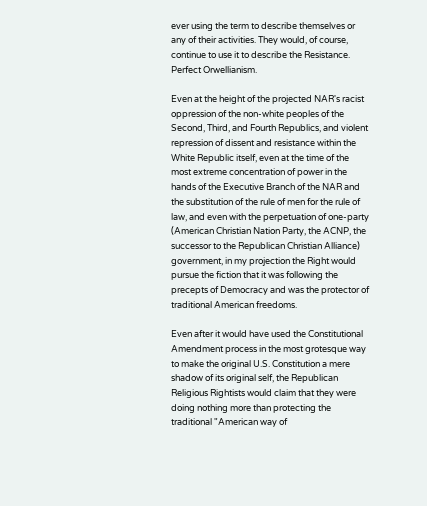ever using the term to describe themselves or any of their activities. They would, of course, continue to use it to describe the Resistance. Perfect Orwellianism.

Even at the height of the projected NAR's racist oppression of the non-white peoples of the Second, Third, and Fourth Republics, and violent repression of dissent and resistance within the White Republic itself, even at the time of the most extreme concentration of power in the hands of the Executive Branch of the NAR and the substitution of the rule of men for the rule of law, and even with the perpetuation of one-party (American Christian Nation Party, the ACNP, the successor to the Republican Christian Alliance) government, in my projection the Right would pursue the fiction that it was following the precepts of Democracy and was the protector of traditional American freedoms.

Even after it would have used the Constitutional Amendment process in the most grotesque way to make the original U.S. Constitution a mere shadow of its original self, the Republican Religious Rightists would claim that they were doing nothing more than protecting the traditional "American way of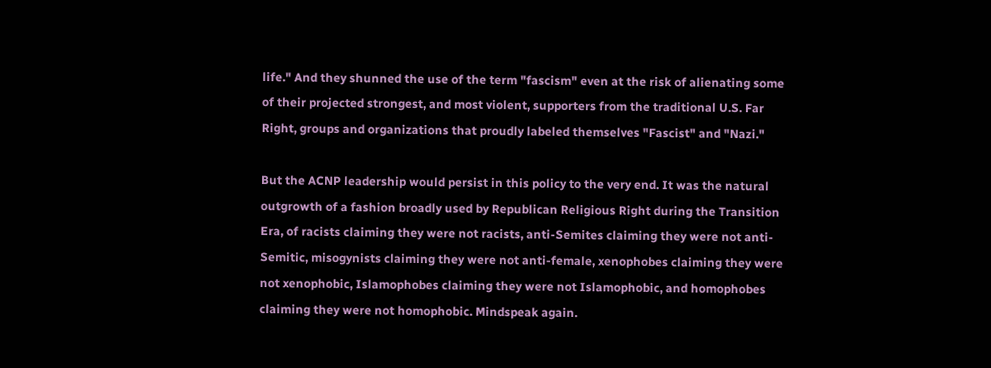life." And they shunned the use of the term "fascism" even at the risk of alienating some of their projected strongest, and most violent, supporters from the traditional U.S. Far Right, groups and organizations that proudly labeled themselves "Fascist" and "Nazi."

But the ACNP leadership would persist in this policy to the very end. It was the natural outgrowth of a fashion broadly used by Republican Religious Right during the Transition Era, of racists claiming they were not racists, anti-Semites claiming they were not anti-Semitic, misogynists claiming they were not anti-female, xenophobes claiming they were not xenophobic, Islamophobes claiming they were not Islamophobic, and homophobes claiming they were not homophobic. Mindspeak again.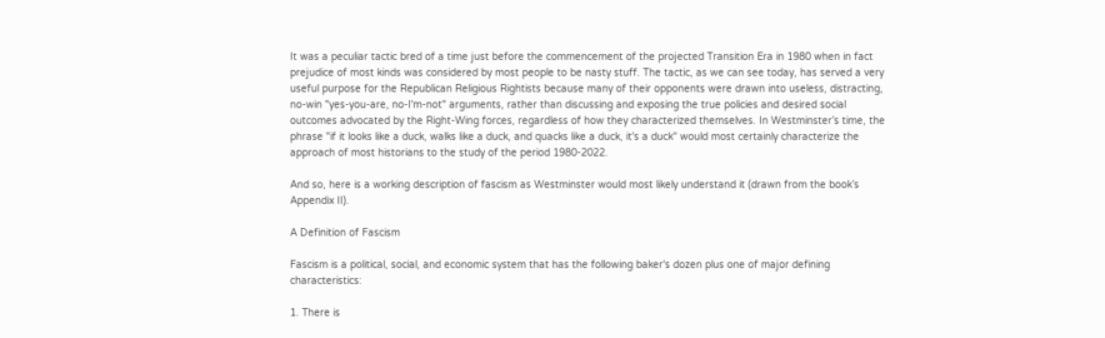It was a peculiar tactic bred of a time just before the commencement of the projected Transition Era in 1980 when in fact prejudice of most kinds was considered by most people to be nasty stuff. The tactic, as we can see today, has served a very useful purpose for the Republican Religious Rightists because many of their opponents were drawn into useless, distracting, no-win "yes-you-are, no-I'm-not" arguments, rather than discussing and exposing the true policies and desired social outcomes advocated by the Right-Wing forces, regardless of how they characterized themselves. In Westminster’s time, the phrase "if it looks like a duck, walks like a duck, and quacks like a duck, it's a duck" would most certainly characterize the approach of most historians to the study of the period 1980-2022.

And so, here is a working description of fascism as Westminster would most likely understand it (drawn from the book’s Appendix II).

A Definition of Fascism

Fascism is a political, social, and economic system that has the following baker's dozen plus one of major defining characteristics:

1. There is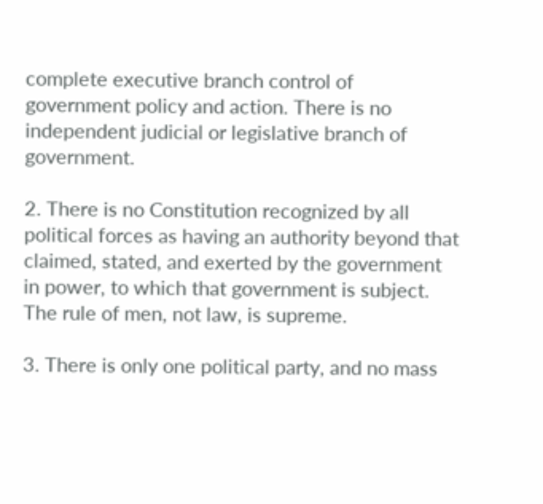complete executive branch control of government policy and action. There is no independent judicial or legislative branch of government.

2. There is no Constitution recognized by all political forces as having an authority beyond that claimed, stated, and exerted by the government in power, to which that government is subject. The rule of men, not law, is supreme.

3. There is only one political party, and no mass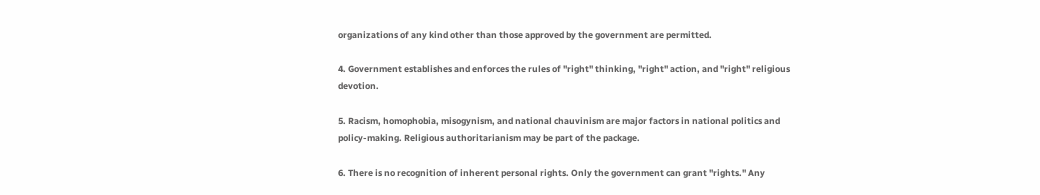organizations of any kind other than those approved by the government are permitted.

4. Government establishes and enforces the rules of "right" thinking, "right" action, and "right" religious devotion.

5. Racism, homophobia, misogynism, and national chauvinism are major factors in national politics and policy-making. Religious authoritarianism may be part of the package.

6. There is no recognition of inherent personal rights. Only the government can grant "rights." Any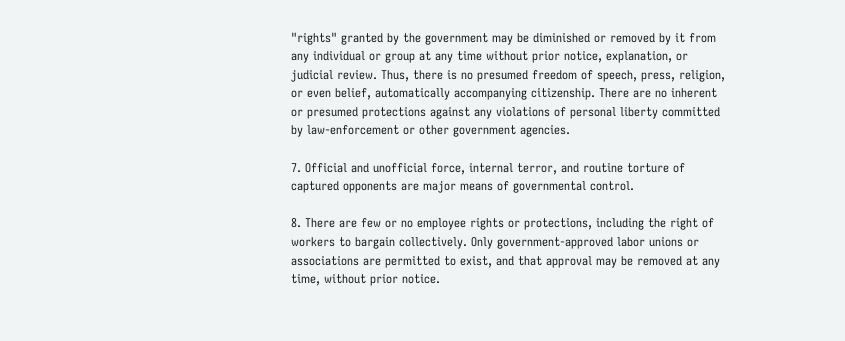"rights" granted by the government may be diminished or removed by it from any individual or group at any time without prior notice, explanation, or judicial review. Thus, there is no presumed freedom of speech, press, religion, or even belief, automatically accompanying citizenship. There are no inherent or presumed protections against any violations of personal liberty committed by law-enforcement or other government agencies.

7. Official and unofficial force, internal terror, and routine torture of captured opponents are major means of governmental control.

8. There are few or no employee rights or protections, including the right of workers to bargain collectively. Only government-approved labor unions or associations are permitted to exist, and that approval may be removed at any time, without prior notice.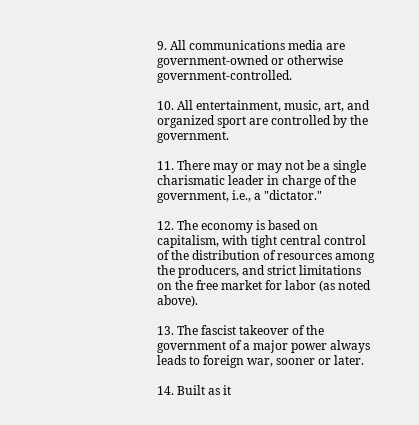9. All communications media are government-owned or otherwise government-controlled.

10. All entertainment, music, art, and organized sport are controlled by the government.

11. There may or may not be a single charismatic leader in charge of the government, i.e., a "dictator."

12. The economy is based on capitalism, with tight central control of the distribution of resources among the producers, and strict limitations on the free market for labor (as noted above).

13. The fascist takeover of the government of a major power always leads to foreign war, sooner or later.

14. Built as it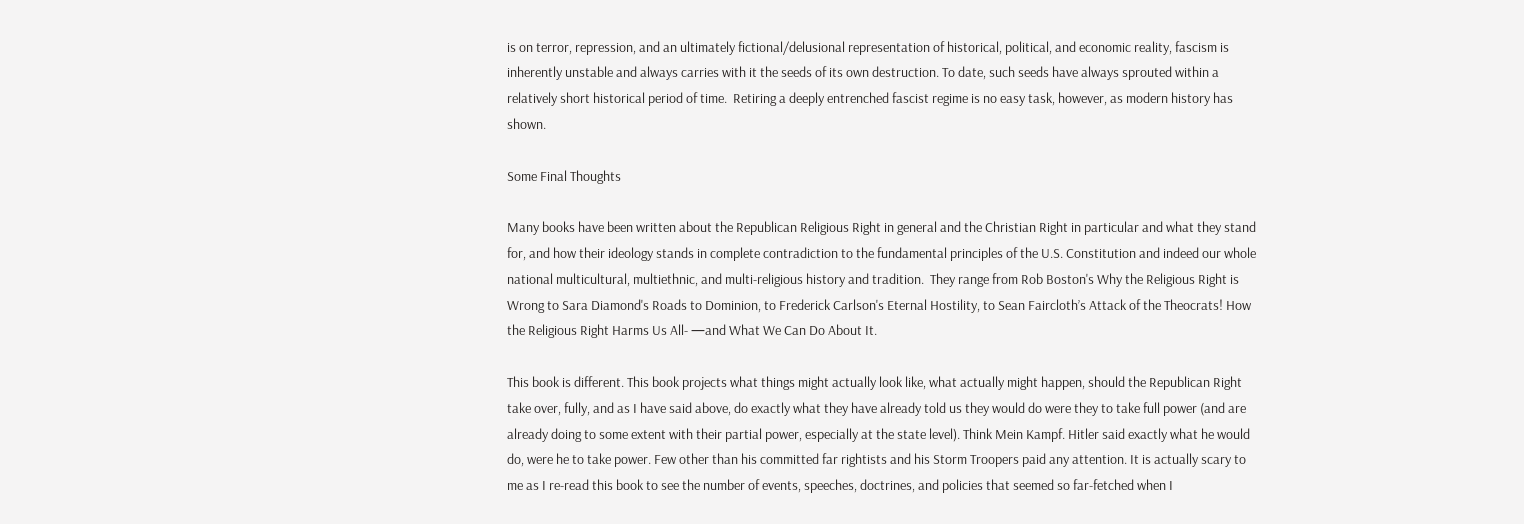is on terror, repression, and an ultimately fictional/delusional representation of historical, political, and economic reality, fascism is inherently unstable and always carries with it the seeds of its own destruction. To date, such seeds have always sprouted within a relatively short historical period of time.  Retiring a deeply entrenched fascist regime is no easy task, however, as modern history has shown.

Some Final Thoughts

Many books have been written about the Republican Religious Right in general and the Christian Right in particular and what they stand for, and how their ideology stands in complete contradiction to the fundamental principles of the U.S. Constitution and indeed our whole national multicultural, multiethnic, and multi-religious history and tradition.  They range from Rob Boston's Why the Religious Right is Wrong to Sara Diamond's Roads to Dominion, to Frederick Carlson's Eternal Hostility, to Sean Faircloth’s Attack of the Theocrats! How the Religious Right Harms Us All- —and What We Can Do About It.

This book is different. This book projects what things might actually look like, what actually might happen, should the Republican Right take over, fully, and as I have said above, do exactly what they have already told us they would do were they to take full power (and are already doing to some extent with their partial power, especially at the state level). Think Mein Kampf. Hitler said exactly what he would do, were he to take power. Few other than his committed far rightists and his Storm Troopers paid any attention. It is actually scary to me as I re-read this book to see the number of events, speeches, doctrines, and policies that seemed so far-fetched when I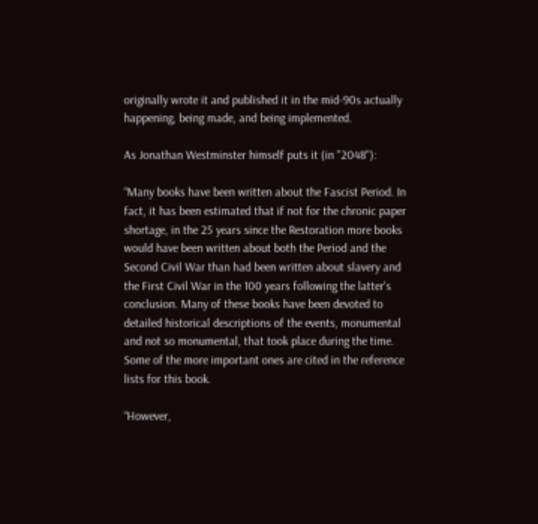originally wrote it and published it in the mid-90s actually happening, being made, and being implemented.

As Jonathan Westminster himself puts it (in "2048"):

“Many books have been written about the Fascist Period. In fact, it has been estimated that if not for the chronic paper shortage, in the 25 years since the Restoration more books would have been written about both the Period and the Second Civil War than had been written about slavery and the First Civil War in the 100 years following the latter's conclusion. Many of these books have been devoted to detailed historical descriptions of the events, monumental and not so monumental, that took place during the time. Some of the more important ones are cited in the reference lists for this book.

“However,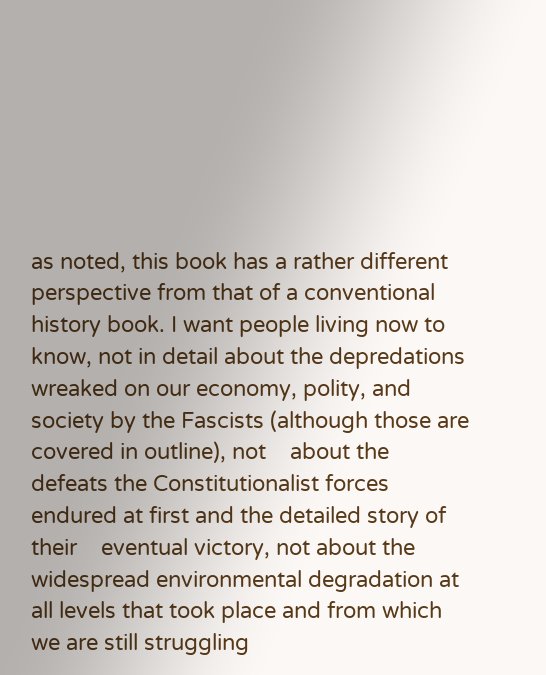as noted, this book has a rather different perspective from that of a conventional history book. I want people living now to know, not in detail about the depredations wreaked on our economy, polity, and society by the Fascists (although those are covered in outline), not    about the defeats the Constitutionalist forces endured at first and the detailed story of their    eventual victory, not about the widespread environmental degradation at all levels that took place and from which we are still struggling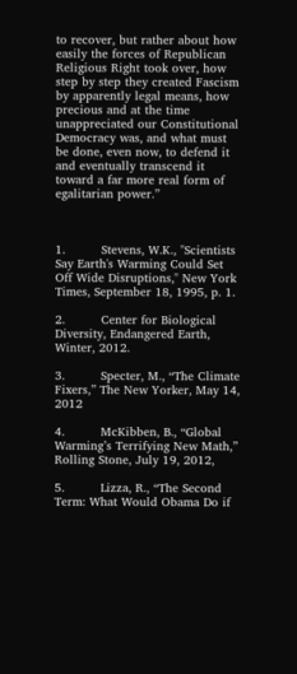to recover, but rather about how easily the forces of Republican Religious Right took over, how step by step they created Fascism by apparently legal means, how precious and at the time unappreciated our Constitutional Democracy was, and what must be done, even now, to defend it and eventually transcend it toward a far more real form of egalitarian power.”



1.         Stevens, W.K., "Scientists Say Earth's Warming Could Set Off Wide Disruptions," New York Times, September 18, 1995, p. 1.

2.         Center for Biological Diversity, Endangered Earth, Winter, 2012.

3.         Specter, M., “The Climate Fixers,” The New Yorker, May 14, 2012

4.         McKibben, B., “Global Warming’s Terrifying New Math,” Rolling Stone, July 19, 2012,

5.         Lizza, R., “The Second Term: What Would Obama Do if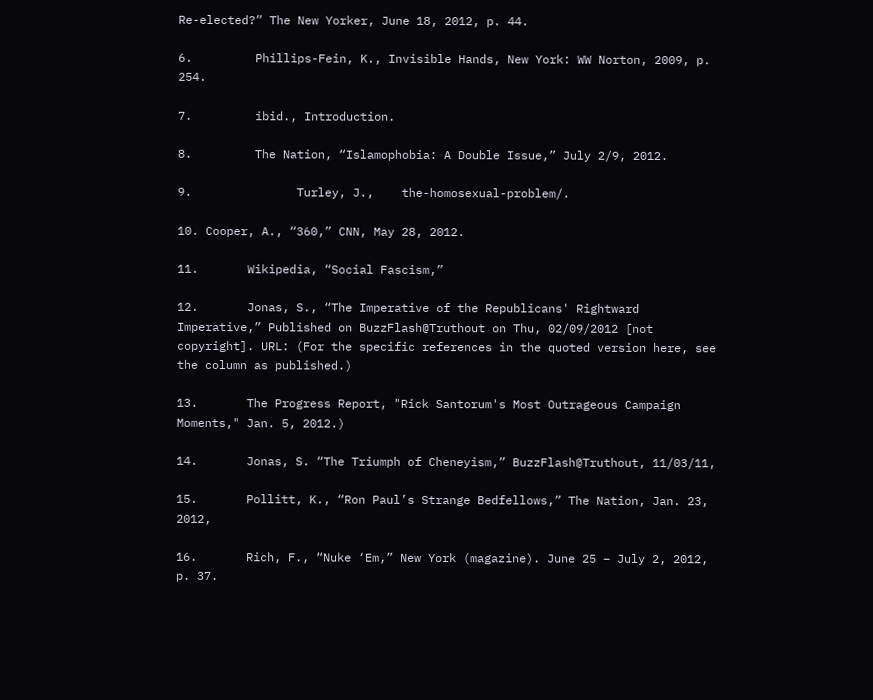Re-elected?” The New Yorker, June 18, 2012, p. 44.

6.         Phillips-Fein, K., Invisible Hands, New York: WW Norton, 2009, p. 254.

7.         ibid., Introduction.

8.         The Nation, “Islamophobia: A Double Issue,” July 2/9, 2012.

9.               Turley, J.,    the-homosexual-problem/.

10. Cooper, A., “360,” CNN, May 28, 2012.

11.       Wikipedia, “Social Fascism,”

12.       Jonas, S., “The Imperative of the Republicans' Rightward Imperative,” Published on BuzzFlash@Truthout on Thu, 02/09/2012 [not copyright]. URL: (For the specific references in the quoted version here, see the column as published.)

13.       The Progress Report, "Rick Santorum's Most Outrageous Campaign Moments," Jan. 5, 2012.)

14.       Jonas, S. “The Triumph of Cheneyism,” BuzzFlash@Truthout, 11/03/11,

15.       Pollitt, K., “Ron Paul’s Strange Bedfellows,” The Nation, Jan. 23, 2012,

16.       Rich, F., “Nuke ‘Em,” New York (magazine). June 25 – July 2, 2012, p. 37.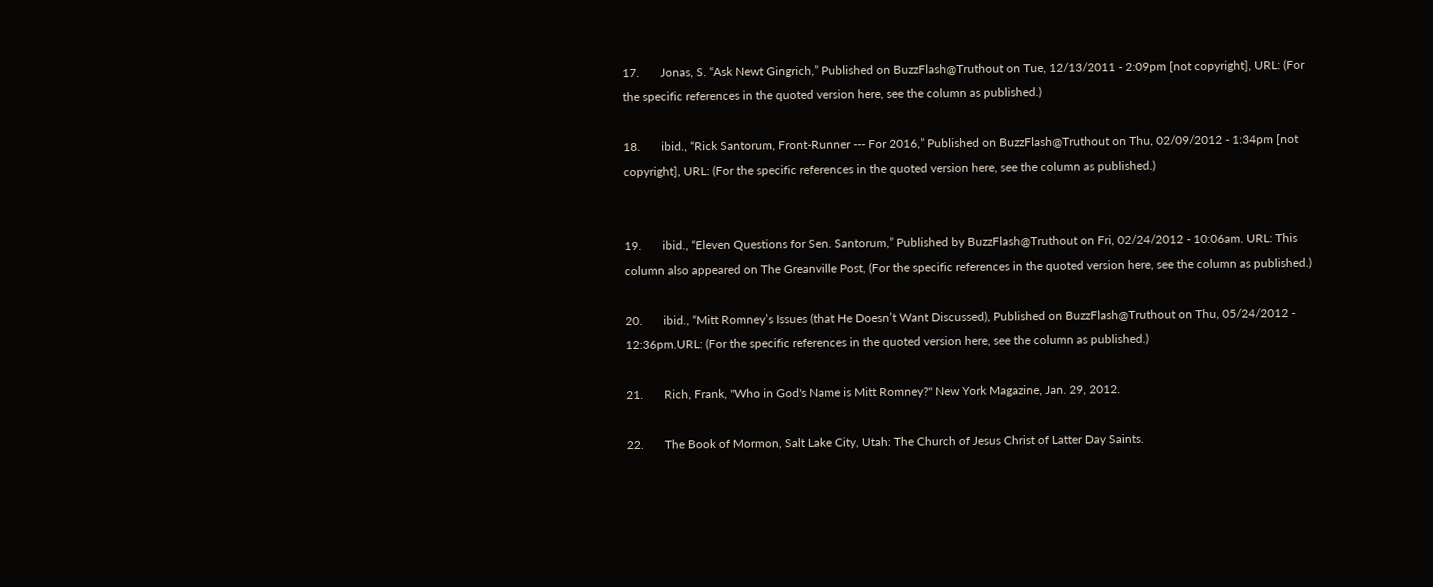17.       Jonas, S. “Ask Newt Gingrich,” Published on BuzzFlash@Truthout on Tue, 12/13/2011 - 2:09pm [not copyright], URL: (For the specific references in the quoted version here, see the column as published.)

18.       ibid., “Rick Santorum, Front-Runner --- For 2016,” Published on BuzzFlash@Truthout on Thu, 02/09/2012 - 1:34pm [not copyright], URL: (For the specific references in the quoted version here, see the column as published.)


19.       ibid., “Eleven Questions for Sen. Santorum,” Published by BuzzFlash@Truthout on Fri, 02/24/2012 - 10:06am. URL: This column also appeared on The Greanville Post, (For the specific references in the quoted version here, see the column as published.)

20.       ibid., “Mitt Romney’s Issues (that He Doesn’t Want Discussed), Published on BuzzFlash@Truthout on Thu, 05/24/2012 - 12:36pm.URL: (For the specific references in the quoted version here, see the column as published.)

21.       Rich, Frank, "Who in God's Name is Mitt Romney?" New York Magazine, Jan. 29, 2012.

22.       The Book of Mormon, Salt Lake City, Utah: The Church of Jesus Christ of Latter Day Saints.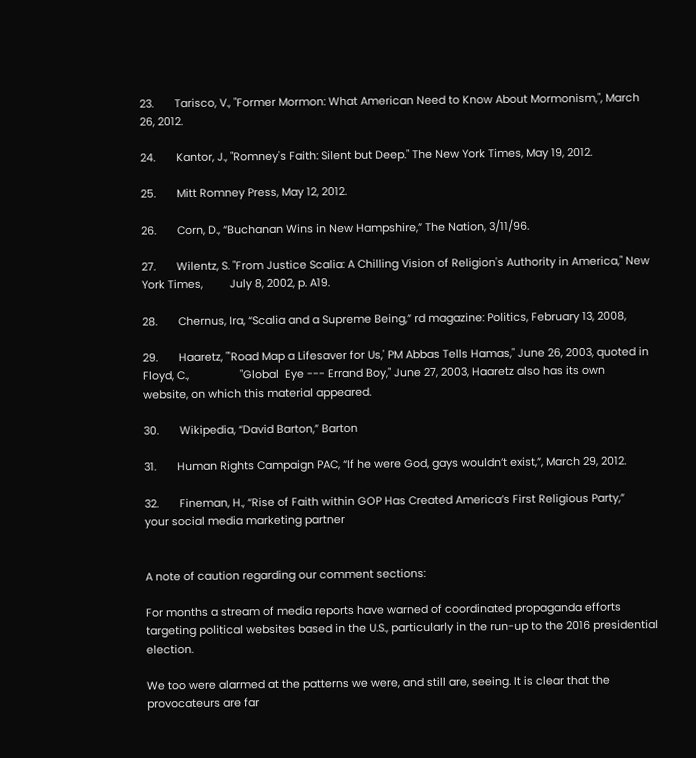23.       Tarisco, V., "Former Mormon: What American Need to Know About Mormonism,", March      26, 2012.

24.       Kantor, J., "Romney's Faith: Silent but Deep." The New York Times, May 19, 2012.

25.       Mitt Romney Press, May 12, 2012.

26.       Corn, D., “Buchanan Wins in New Hampshire,” The Nation, 3/11/96.

27.       Wilentz, S. "From Justice Scalia: A Chilling Vision of Religion's Authority in America," New York Times,         July 8, 2002, p. A19.

28.       Chernus, Ira, “Scalia and a Supreme Being,” rd magazine: Politics, February 13, 2008,

29.       Haaretz, "'Road Map a Lifesaver for Us,' PM Abbas Tells Hamas," June 26, 2003, quoted in Floyd, C.,                 "Global  Eye --- Errand Boy," June 27, 2003, Haaretz also has its own                 website, on which this material appeared.

30.       Wikipedia, “David Barton,” Barton

31.       Human Rights Campaign PAC, “If he were God, gays wouldn’t exist,”, March 29, 2012.

32.       Fineman, H., “Rise of Faith within GOP Has Created America’s First Religious Party,”                     your social media marketing partner


A note of caution regarding our comment sections:

For months a stream of media reports have warned of coordinated propaganda efforts targeting political websites based in the U.S., particularly in the run-up to the 2016 presidential election.

We too were alarmed at the patterns we were, and still are, seeing. It is clear that the provocateurs are far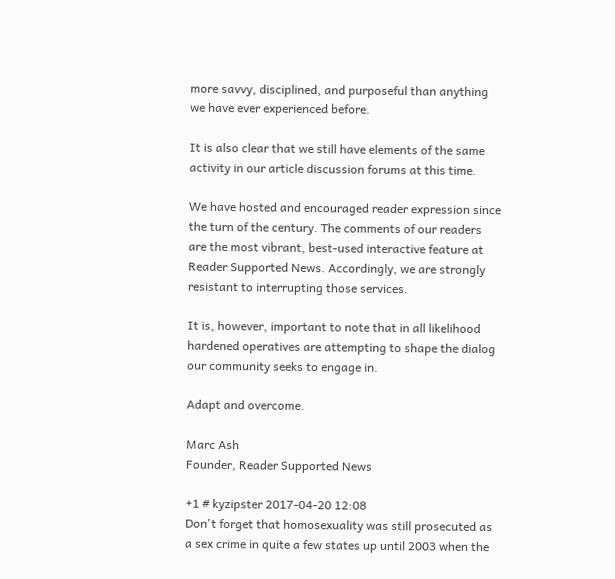more savvy, disciplined, and purposeful than anything we have ever experienced before.

It is also clear that we still have elements of the same activity in our article discussion forums at this time.

We have hosted and encouraged reader expression since the turn of the century. The comments of our readers are the most vibrant, best-used interactive feature at Reader Supported News. Accordingly, we are strongly resistant to interrupting those services.

It is, however, important to note that in all likelihood hardened operatives are attempting to shape the dialog our community seeks to engage in.

Adapt and overcome.

Marc Ash
Founder, Reader Supported News

+1 # kyzipster 2017-04-20 12:08
Don't forget that homosexuality was still prosecuted as a sex crime in quite a few states up until 2003 when the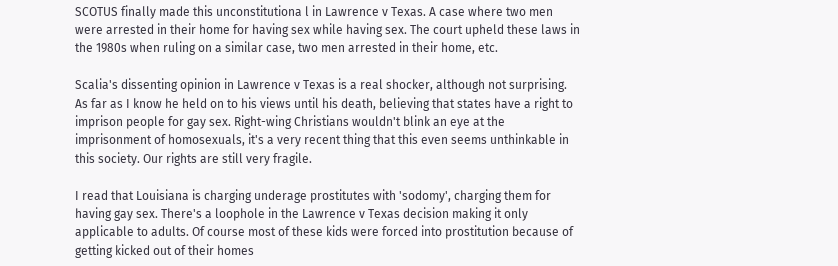SCOTUS finally made this unconstitutiona l in Lawrence v Texas. A case where two men were arrested in their home for having sex while having sex. The court upheld these laws in the 1980s when ruling on a similar case, two men arrested in their home, etc.

Scalia's dissenting opinion in Lawrence v Texas is a real shocker, although not surprising. As far as I know he held on to his views until his death, believing that states have a right to imprison people for gay sex. Right-wing Christians wouldn't blink an eye at the imprisonment of homosexuals, it's a very recent thing that this even seems unthinkable in this society. Our rights are still very fragile.

I read that Louisiana is charging underage prostitutes with 'sodomy', charging them for having gay sex. There's a loophole in the Lawrence v Texas decision making it only applicable to adults. Of course most of these kids were forced into prostitution because of getting kicked out of their homes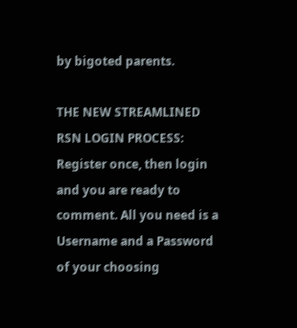by bigoted parents.

THE NEW STREAMLINED RSN LOGIN PROCESS: Register once, then login and you are ready to comment. All you need is a Username and a Password of your choosing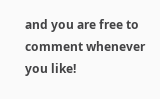and you are free to comment whenever you like!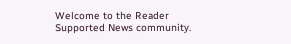Welcome to the Reader Supported News community.